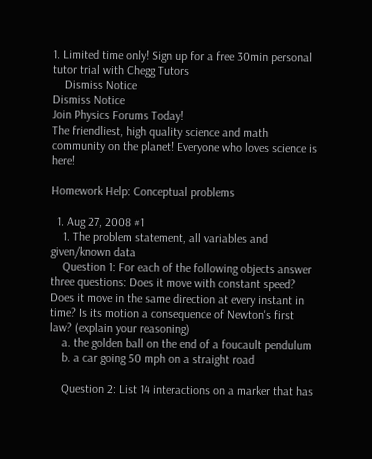1. Limited time only! Sign up for a free 30min personal tutor trial with Chegg Tutors
    Dismiss Notice
Dismiss Notice
Join Physics Forums Today!
The friendliest, high quality science and math community on the planet! Everyone who loves science is here!

Homework Help: Conceptual problems

  1. Aug 27, 2008 #1
    1. The problem statement, all variables and given/known data
    Question 1: For each of the following objects answer three questions: Does it move with constant speed? Does it move in the same direction at every instant in time? Is its motion a consequence of Newton's first law? (explain your reasoning)
    a. the golden ball on the end of a foucault pendulum
    b. a car going 50 mph on a straight road

    Question 2: List 14 interactions on a marker that has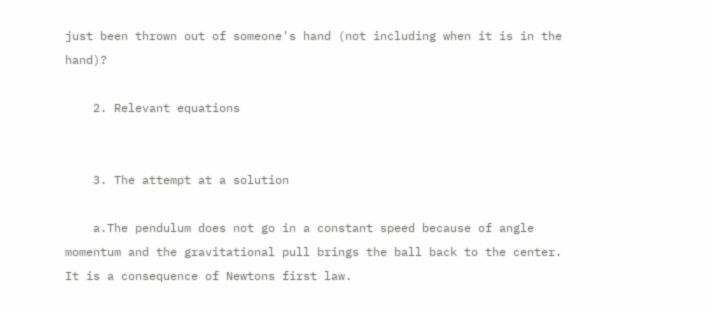just been thrown out of someone's hand (not including when it is in the hand)?

    2. Relevant equations


    3. The attempt at a solution

    a.The pendulum does not go in a constant speed because of angle momentum and the gravitational pull brings the ball back to the center. It is a consequence of Newtons first law.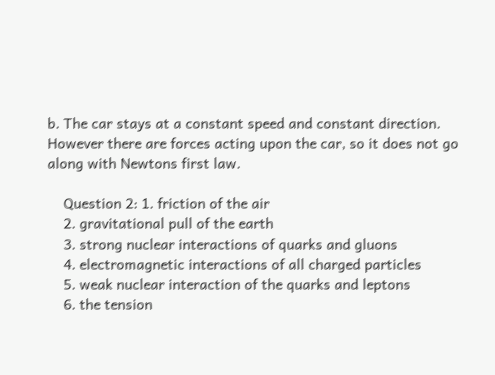b. The car stays at a constant speed and constant direction. However there are forces acting upon the car, so it does not go along with Newtons first law.

    Question 2: 1. friction of the air
    2. gravitational pull of the earth
    3. strong nuclear interactions of quarks and gluons
    4. electromagnetic interactions of all charged particles
    5. weak nuclear interaction of the quarks and leptons
    6. the tension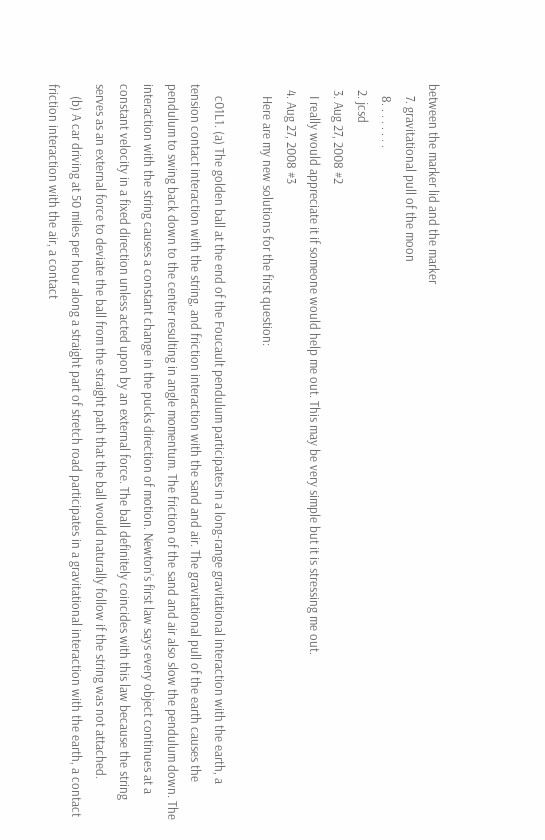between the marker lid and the marker
    7. gravitational pull of the moon
    8. . . . . . . .
  2. jcsd
  3. Aug 27, 2008 #2
    I really would appreciate it if someone would help me out. This may be very simple but it is stressing me out.
  4. Aug 27, 2008 #3
    Here are my new solutions for the first question:

    c01L1. (a) The golden ball at the end of the Foucault pendulum participates in a long-range gravitational interaction with the earth, a tension contact interaction with the string, and friction interaction with the sand and air. The gravitational pull of the earth causes the pendulum to swing back down to the center resulting in angle momentum. The friction of the sand and air also slow the pendulum down. The interaction with the string causes a constant change in the pucks direction of motion. Newton’s first law says every object continues at a constant velocity in a fixed direction unless acted upon by an external force. The ball definitely coincides with this law because the string serves as an external force to deviate the ball from the straight path that the ball would naturally follow if the string was not attached.
    (b) A car driving at 50 miles per hour along a straight part of stretch road participates in a gravitational interaction with the earth, a contact friction interaction with the air, a contact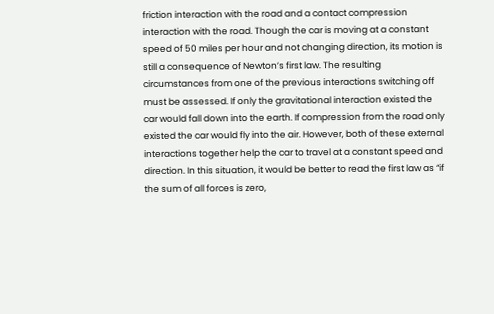friction interaction with the road and a contact compression interaction with the road. Though the car is moving at a constant speed of 50 miles per hour and not changing direction, its motion is still a consequence of Newton’s first law. The resulting circumstances from one of the previous interactions switching off must be assessed. If only the gravitational interaction existed the car would fall down into the earth. If compression from the road only existed the car would fly into the air. However, both of these external interactions together help the car to travel at a constant speed and direction. In this situation, it would be better to read the first law as “if the sum of all forces is zero,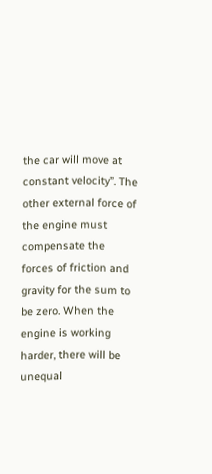the car will move at constant velocity”. The other external force of the engine must compensate the forces of friction and gravity for the sum to be zero. When the engine is working harder, there will be unequal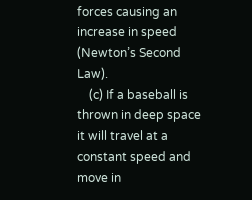forces causing an increase in speed (Newton’s Second Law).
    (c) If a baseball is thrown in deep space it will travel at a constant speed and move in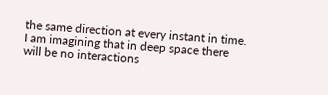the same direction at every instant in time. I am imagining that in deep space there will be no interactions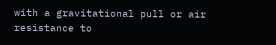with a gravitational pull or air resistance to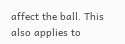affect the ball. This also applies to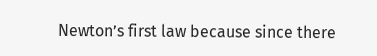Newton’s first law because since there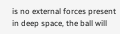is no external forces present in deep space, the ball will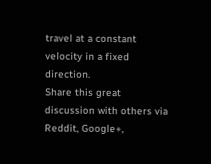travel at a constant velocity in a fixed direction.
Share this great discussion with others via Reddit, Google+,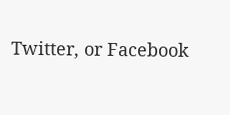Twitter, or Facebook